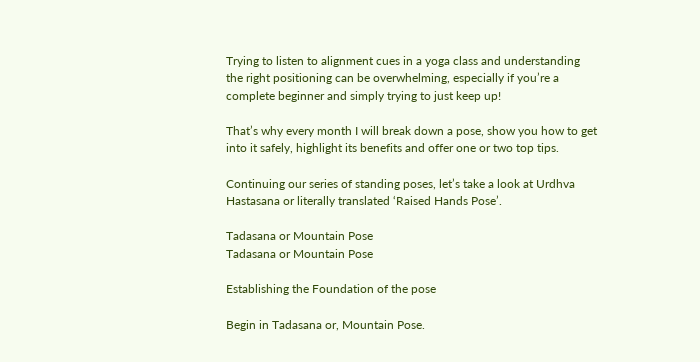Trying to listen to alignment cues in a yoga class and understanding the right positioning can be overwhelming, especially if you’re a complete beginner and simply trying to just keep up!

That’s why every month I will break down a pose, show you how to get into it safely, highlight its benefits and offer one or two top tips.

Continuing our series of standing poses, let’s take a look at Urdhva Hastasana or literally translated ‘Raised Hands Pose’.

Tadasana or Mountain Pose
Tadasana or Mountain Pose

Establishing the Foundation of the pose

Begin in Tadasana or, Mountain Pose.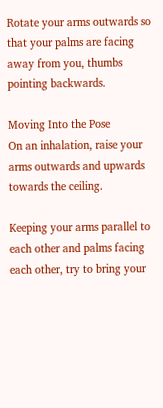Rotate your arms outwards so that your palms are facing away from you, thumbs pointing backwards.

Moving Into the Pose
On an inhalation, raise your arms outwards and upwards towards the ceiling.

Keeping your arms parallel to each other and palms facing each other, try to bring your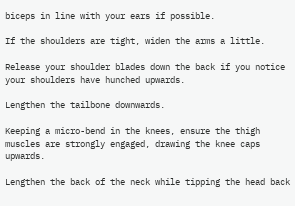biceps in line with your ears if possible.

If the shoulders are tight, widen the arms a little.

Release your shoulder blades down the back if you notice your shoulders have hunched upwards.

Lengthen the tailbone downwards.

Keeping a micro-bend in the knees, ensure the thigh muscles are strongly engaged, drawing the knee caps upwards.

Lengthen the back of the neck while tipping the head back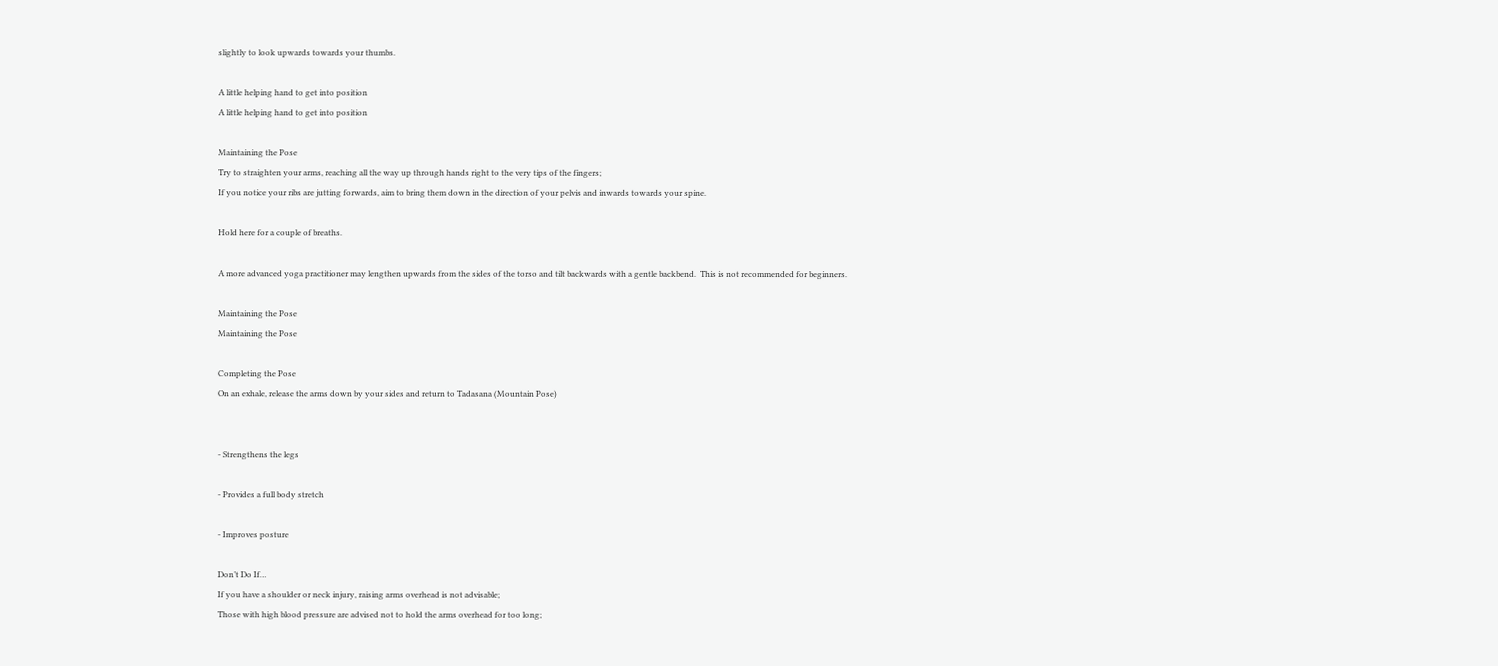slightly to look upwards towards your thumbs.

A little helping hand to get into position
A little helping hand to get into position

Maintaining the Pose
Try to straighten your arms, reaching all the way up through hands right to the very tips of the fingers;
If you notice your ribs are jutting forwards, aim to bring them down in the direction of your pelvis and inwards towards your spine.

Hold here for a couple of breaths.

A more advanced yoga practitioner may lengthen upwards from the sides of the torso and tilt backwards with a gentle backbend.  This is not recommended for beginners.

Maintaining the Pose
Maintaining the Pose

Completing the Pose
On an exhale, release the arms down by your sides and return to Tadasana (Mountain Pose)


- Strengthens the legs

- Provides a full body stretch

- Improves posture

Don’t Do If…
If you have a shoulder or neck injury, raising arms overhead is not advisable;
Those with high blood pressure are advised not to hold the arms overhead for too long;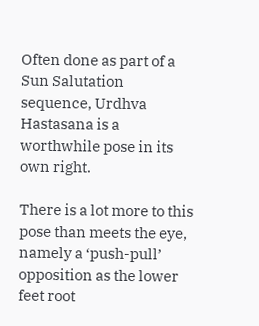Often done as part of a Sun Salutation sequence, Urdhva Hastasana is a worthwhile pose in its own right.

There is a lot more to this pose than meets the eye, namely a ‘push-pull’ opposition as the lower feet root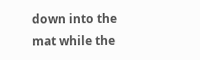down into the mat while the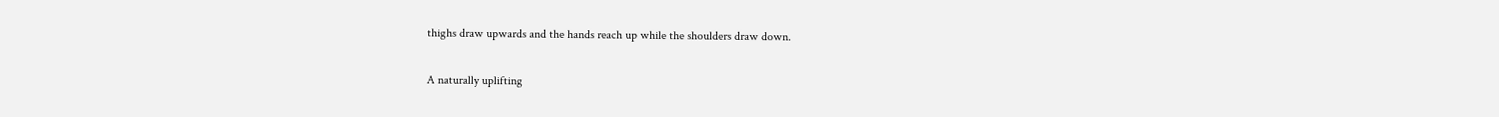thighs draw upwards and the hands reach up while the shoulders draw down.

A naturally uplifting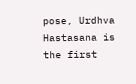pose, Urdhva Hastasana is the first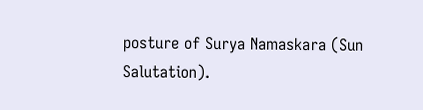posture of Surya Namaskara (Sun Salutation).